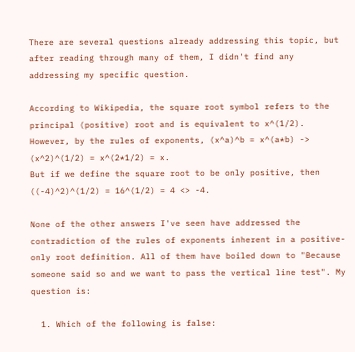There are several questions already addressing this topic, but after reading through many of them, I didn't find any addressing my specific question.

According to Wikipedia, the square root symbol refers to the principal (positive) root and is equivalent to x^(1/2).
However, by the rules of exponents, (x^a)^b = x^(a*b) -> (x^2)^(1/2) = x^(2*1/2) = x.
But if we define the square root to be only positive, then ((-4)^2)^(1/2) = 16^(1/2) = 4 <> -4.

None of the other answers I've seen have addressed the contradiction of the rules of exponents inherent in a positive-only root definition. All of them have boiled down to "Because someone said so and we want to pass the vertical line test". My question is:

  1. Which of the following is false: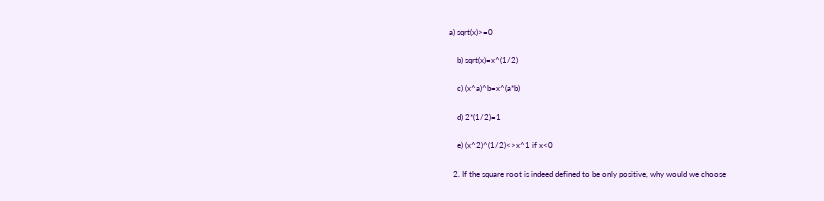a) sqrt(x)>=0

    b) sqrt(x)=x^(1/2)

    c) (x^a)^b=x^(a*b)

    d) 2*(1/2)=1

    e) (x^2)^(1/2)<>x^1 if x<0

  2. If the square root is indeed defined to be only positive, why would we choose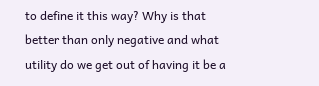to define it this way? Why is that better than only negative and what utility do we get out of having it be a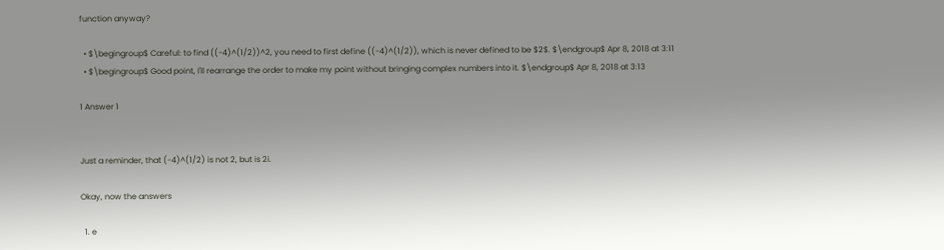function anyway?

  • $\begingroup$ Careful: to find ((-4)^(1/2))^2, you need to first define ((-4)^(1/2)), which is never defined to be $2$. $\endgroup$ Apr 8, 2018 at 3:11
  • $\begingroup$ Good point, I'll rearrange the order to make my point without bringing complex numbers into it. $\endgroup$ Apr 8, 2018 at 3:13

1 Answer 1


Just a reminder, that (-4)^(1/2) is not 2, but is 2i.

Okay, now the answers

  1. e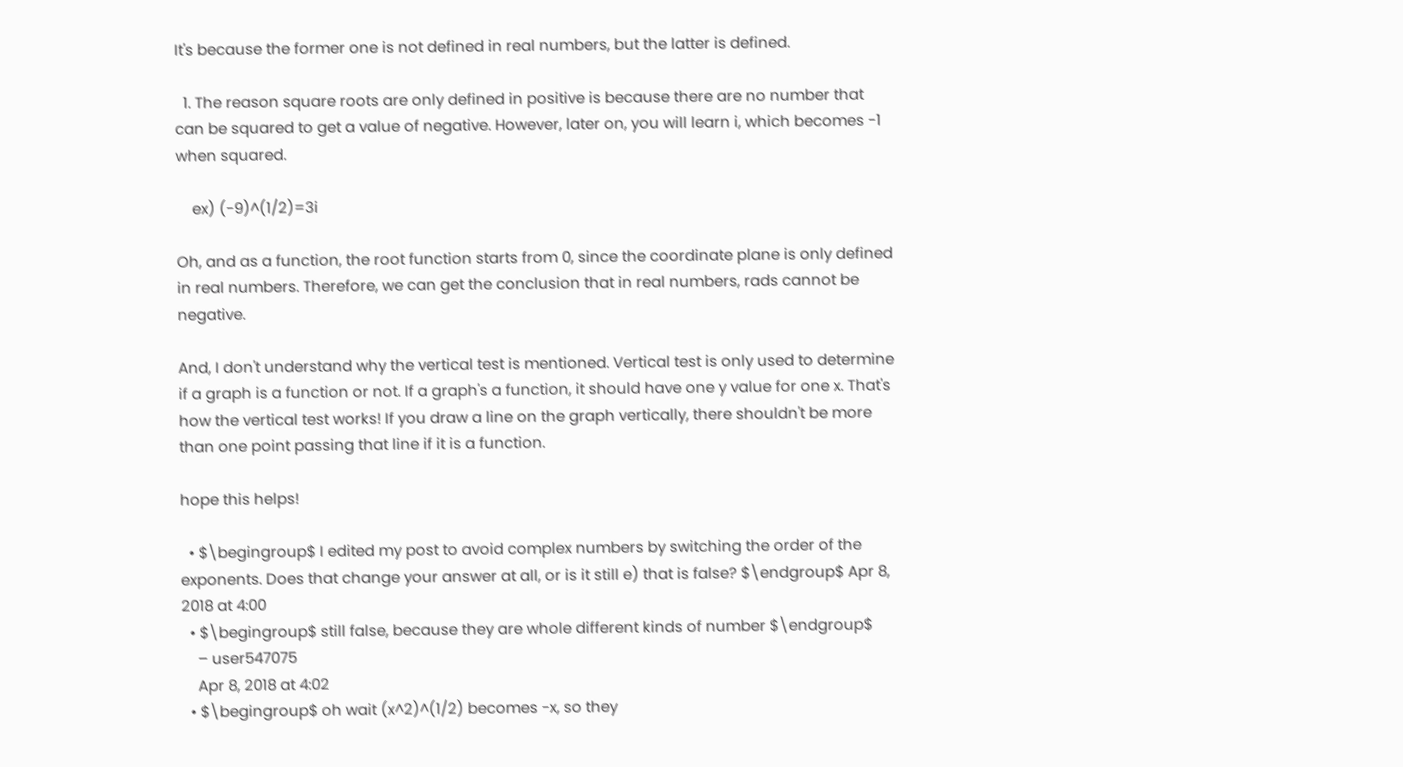It's because the former one is not defined in real numbers, but the latter is defined.

  1. The reason square roots are only defined in positive is because there are no number that can be squared to get a value of negative. However, later on, you will learn i, which becomes -1 when squared.

    ex) (-9)^(1/2)=3i

Oh, and as a function, the root function starts from 0, since the coordinate plane is only defined in real numbers. Therefore, we can get the conclusion that in real numbers, rads cannot be negative.

And, I don't understand why the vertical test is mentioned. Vertical test is only used to determine if a graph is a function or not. If a graph's a function, it should have one y value for one x. That's how the vertical test works! If you draw a line on the graph vertically, there shouldn't be more than one point passing that line if it is a function.

hope this helps!

  • $\begingroup$ I edited my post to avoid complex numbers by switching the order of the exponents. Does that change your answer at all, or is it still e) that is false? $\endgroup$ Apr 8, 2018 at 4:00
  • $\begingroup$ still false, because they are whole different kinds of number $\endgroup$
    – user547075
    Apr 8, 2018 at 4:02
  • $\begingroup$ oh wait (x^2)^(1/2) becomes -x, so they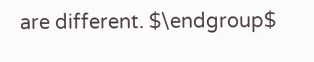are different. $\endgroup$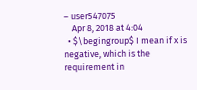– user547075
    Apr 8, 2018 at 4:04
  • $\begingroup$ I mean if x is negative, which is the requirement in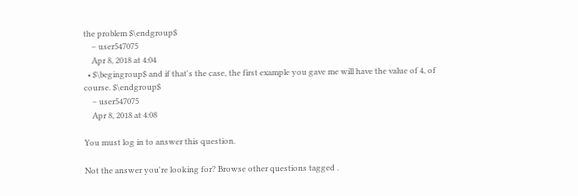the problem $\endgroup$
    – user547075
    Apr 8, 2018 at 4:04
  • $\begingroup$ and if that's the case, the first example you gave me will have the value of 4, of course. $\endgroup$
    – user547075
    Apr 8, 2018 at 4:08

You must log in to answer this question.

Not the answer you're looking for? Browse other questions tagged .